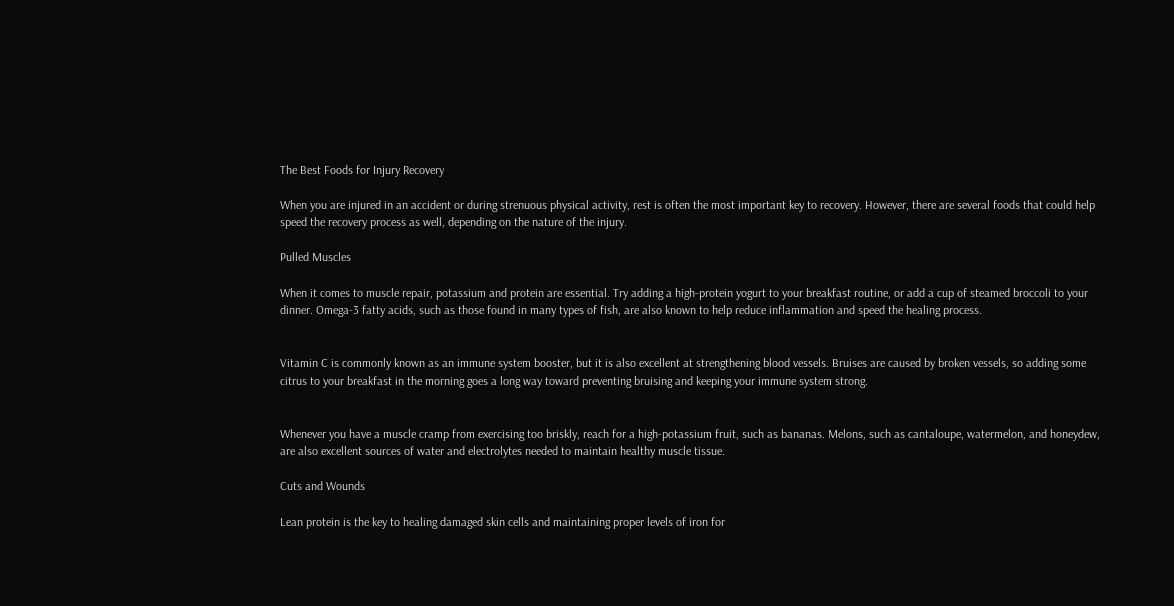The Best Foods for Injury Recovery

When you are injured in an accident or during strenuous physical activity, rest is often the most important key to recovery. However, there are several foods that could help speed the recovery process as well, depending on the nature of the injury.

Pulled Muscles

When it comes to muscle repair, potassium and protein are essential. Try adding a high-protein yogurt to your breakfast routine, or add a cup of steamed broccoli to your dinner. Omega-3 fatty acids, such as those found in many types of fish, are also known to help reduce inflammation and speed the healing process.


Vitamin C is commonly known as an immune system booster, but it is also excellent at strengthening blood vessels. Bruises are caused by broken vessels, so adding some citrus to your breakfast in the morning goes a long way toward preventing bruising and keeping your immune system strong.


Whenever you have a muscle cramp from exercising too briskly, reach for a high-potassium fruit, such as bananas. Melons, such as cantaloupe, watermelon, and honeydew, are also excellent sources of water and electrolytes needed to maintain healthy muscle tissue.

Cuts and Wounds

Lean protein is the key to healing damaged skin cells and maintaining proper levels of iron for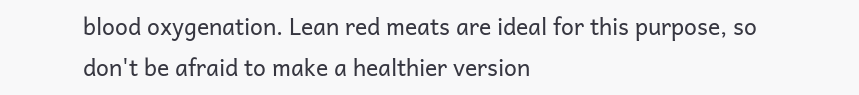blood oxygenation. Lean red meats are ideal for this purpose, so don't be afraid to make a healthier version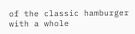of the classic hamburger with a whole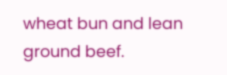wheat bun and lean ground beef.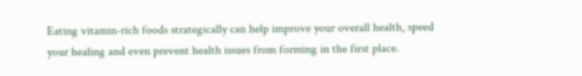Eating vitamin-rich foods strategically can help improve your overall health, speed your healing and even prevent health issues from forming in the first place.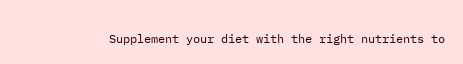Supplement your diet with the right nutrients to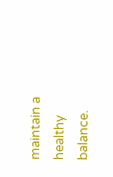maintain a healthy balance.